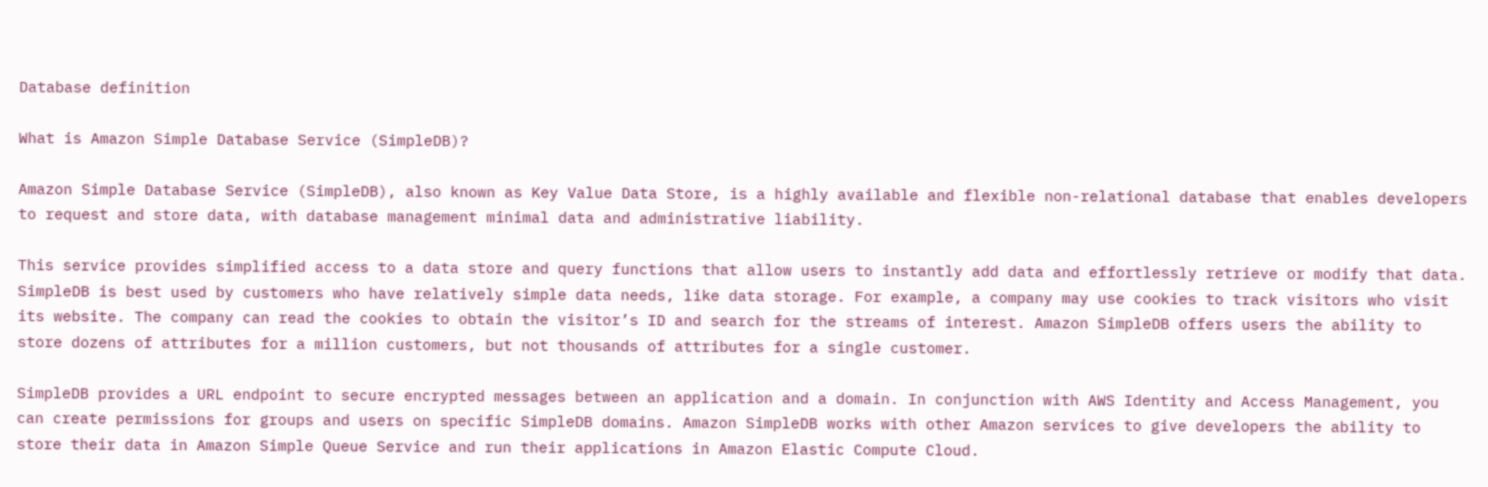Database definition

What is Amazon Simple Database Service (SimpleDB)?

Amazon Simple Database Service (SimpleDB), also known as Key Value Data Store, is a highly available and flexible non-relational database that enables developers to request and store data, with database management minimal data and administrative liability.

This service provides simplified access to a data store and query functions that allow users to instantly add data and effortlessly retrieve or modify that data. SimpleDB is best used by customers who have relatively simple data needs, like data storage. For example, a company may use cookies to track visitors who visit its website. The company can read the cookies to obtain the visitor’s ID and search for the streams of interest. Amazon SimpleDB offers users the ability to store dozens of attributes for a million customers, but not thousands of attributes for a single customer.

SimpleDB provides a URL endpoint to secure encrypted messages between an application and a domain. In conjunction with AWS Identity and Access Management, you can create permissions for groups and users on specific SimpleDB domains. Amazon SimpleDB works with other Amazon services to give developers the ability to store their data in Amazon Simple Queue Service and run their applications in Amazon Elastic Compute Cloud.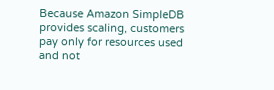Because Amazon SimpleDB provides scaling, customers pay only for resources used and not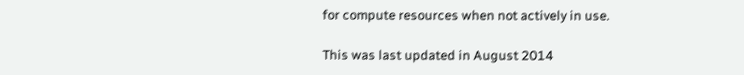for compute resources when not actively in use.

This was last updated in August 2014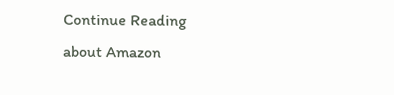Continue Reading about Amazon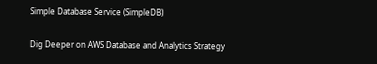Simple Database Service (SimpleDB)

Dig Deeper on AWS Database and Analytics Strategy